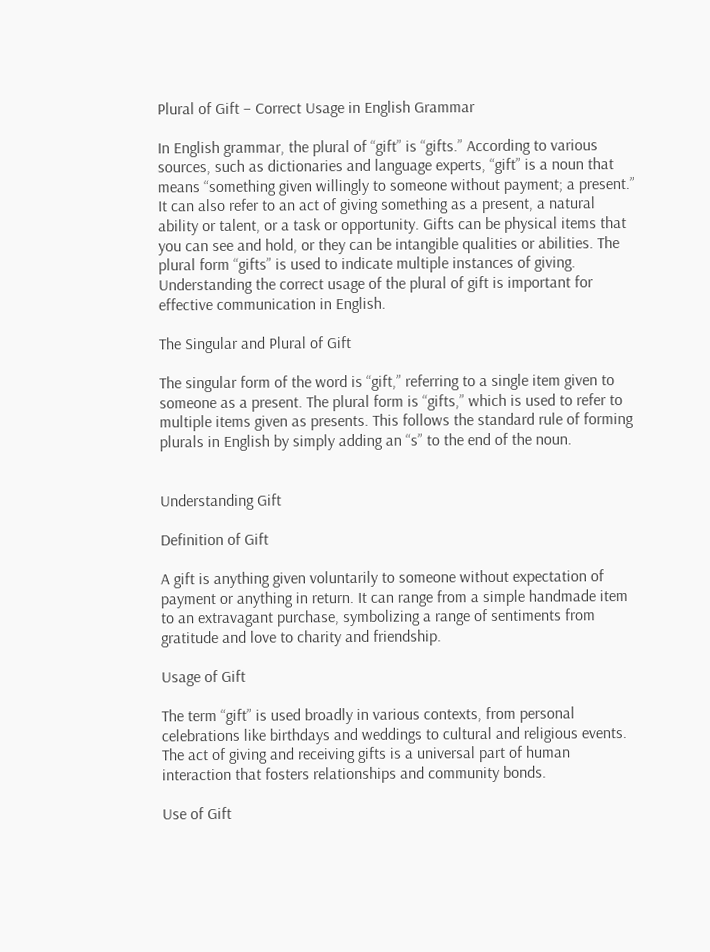Plural of Gift – Correct Usage in English Grammar

In English grammar, the plural of “gift” is “gifts.” According to various sources, such as dictionaries and language experts, “gift” is a noun that means “something given willingly to someone without payment; a present.” It can also refer to an act of giving something as a present, a natural ability or talent, or a task or opportunity. Gifts can be physical items that you can see and hold, or they can be intangible qualities or abilities. The plural form “gifts” is used to indicate multiple instances of giving. Understanding the correct usage of the plural of gift is important for effective communication in English.

The Singular and Plural of Gift

The singular form of the word is “gift,” referring to a single item given to someone as a present. The plural form is “gifts,” which is used to refer to multiple items given as presents. This follows the standard rule of forming plurals in English by simply adding an “s” to the end of the noun.


Understanding Gift

Definition of Gift

A gift is anything given voluntarily to someone without expectation of payment or anything in return. It can range from a simple handmade item to an extravagant purchase, symbolizing a range of sentiments from gratitude and love to charity and friendship.

Usage of Gift

The term “gift” is used broadly in various contexts, from personal celebrations like birthdays and weddings to cultural and religious events. The act of giving and receiving gifts is a universal part of human interaction that fosters relationships and community bonds.

Use of Gift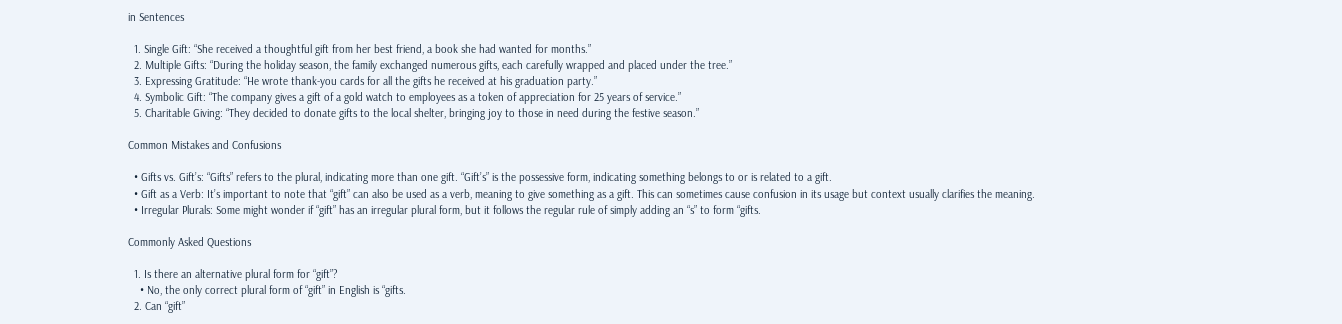in Sentences

  1. Single Gift: “She received a thoughtful gift from her best friend, a book she had wanted for months.”
  2. Multiple Gifts: “During the holiday season, the family exchanged numerous gifts, each carefully wrapped and placed under the tree.”
  3. Expressing Gratitude: “He wrote thank-you cards for all the gifts he received at his graduation party.”
  4. Symbolic Gift: “The company gives a gift of a gold watch to employees as a token of appreciation for 25 years of service.”
  5. Charitable Giving: “They decided to donate gifts to the local shelter, bringing joy to those in need during the festive season.”

Common Mistakes and Confusions

  • Gifts vs. Gift’s: “Gifts” refers to the plural, indicating more than one gift. “Gift’s” is the possessive form, indicating something belongs to or is related to a gift.
  • Gift as a Verb: It’s important to note that “gift” can also be used as a verb, meaning to give something as a gift. This can sometimes cause confusion in its usage but context usually clarifies the meaning.
  • Irregular Plurals: Some might wonder if “gift” has an irregular plural form, but it follows the regular rule of simply adding an “s” to form “gifts.

Commonly Asked Questions

  1. Is there an alternative plural form for “gift”?
    • No, the only correct plural form of “gift” in English is “gifts.
  2. Can “gift”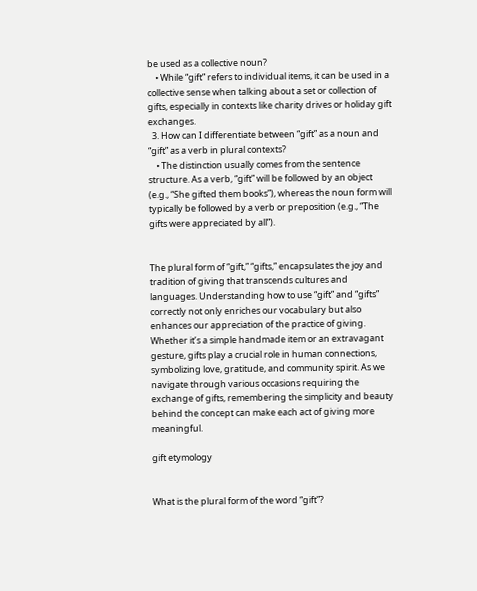be used as a collective noun?
    • While “gift” refers to individual items, it can be used in a collective sense when talking about a set or collection of gifts, especially in contexts like charity drives or holiday gift exchanges.
  3. How can I differentiate between “gift” as a noun and “gift” as a verb in plural contexts?
    • The distinction usually comes from the sentence structure. As a verb, “gift” will be followed by an object (e.g., “She gifted them books”), whereas the noun form will typically be followed by a verb or preposition (e.g., “The gifts were appreciated by all”).


The plural form of “gift,” “gifts,” encapsulates the joy and tradition of giving that transcends cultures and languages. Understanding how to use “gift” and “gifts” correctly not only enriches our vocabulary but also enhances our appreciation of the practice of giving. Whether it’s a simple handmade item or an extravagant gesture, gifts play a crucial role in human connections, symbolizing love, gratitude, and community spirit. As we navigate through various occasions requiring the exchange of gifts, remembering the simplicity and beauty behind the concept can make each act of giving more meaningful.

gift etymology


What is the plural form of the word “gift”?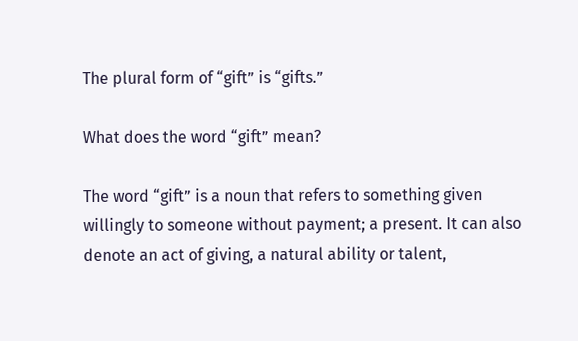The plural form of “gift” is “gifts.”

What does the word “gift” mean?

The word “gift” is a noun that refers to something given willingly to someone without payment; a present. It can also denote an act of giving, a natural ability or talent,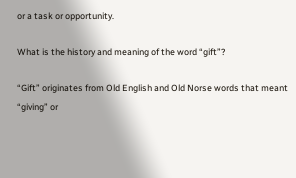or a task or opportunity.

What is the history and meaning of the word “gift”?

“Gift” originates from Old English and Old Norse words that meant “giving” or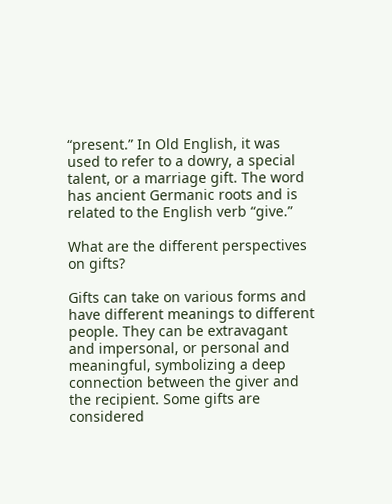“present.” In Old English, it was used to refer to a dowry, a special talent, or a marriage gift. The word has ancient Germanic roots and is related to the English verb “give.”

What are the different perspectives on gifts?

Gifts can take on various forms and have different meanings to different people. They can be extravagant and impersonal, or personal and meaningful, symbolizing a deep connection between the giver and the recipient. Some gifts are considered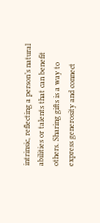intrinsic, reflecting a person’s natural abilities or talents that can benefit others. Sharing gifts is a way to express generosity and connect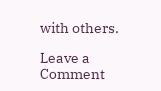with others.

Leave a Comment